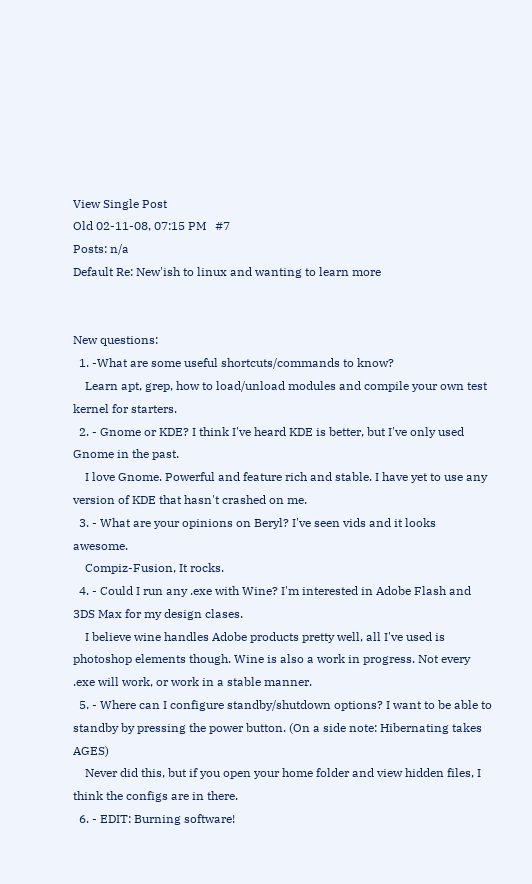View Single Post
Old 02-11-08, 07:15 PM   #7
Posts: n/a
Default Re: New'ish to linux and wanting to learn more


New questions:
  1. -What are some useful shortcuts/commands to know?
    Learn apt, grep, how to load/unload modules and compile your own test kernel for starters.
  2. - Gnome or KDE? I think I've heard KDE is better, but I've only used Gnome in the past.
    I love Gnome. Powerful and feature rich and stable. I have yet to use any version of KDE that hasn't crashed on me.
  3. - What are your opinions on Beryl? I've seen vids and it looks awesome.
    Compiz-Fusion, It rocks.
  4. - Could I run any .exe with Wine? I'm interested in Adobe Flash and 3DS Max for my design clases.
    I believe wine handles Adobe products pretty well, all I've used is photoshop elements though. Wine is also a work in progress. Not every .exe will work, or work in a stable manner.
  5. - Where can I configure standby/shutdown options? I want to be able to standby by pressing the power button. (On a side note: Hibernating takes AGES)
    Never did this, but if you open your home folder and view hidden files, I think the configs are in there.
  6. - EDIT: Burning software!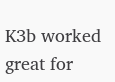K3b worked great for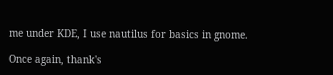me under KDE, I use nautilus for basics in gnome.

Once again, thank's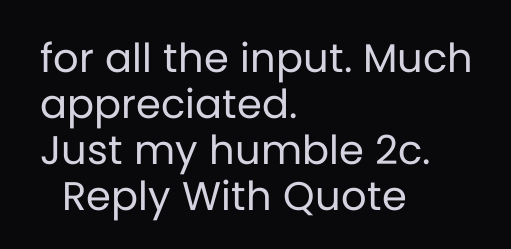for all the input. Much appreciated.
Just my humble 2c.
  Reply With Quote